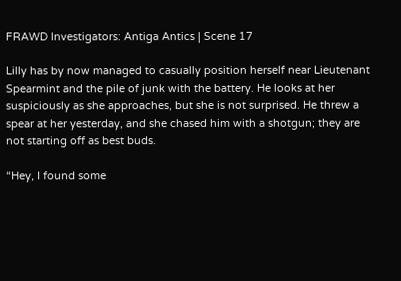FRAWD Investigators: Antiga Antics | Scene 17

Lilly has by now managed to casually position herself near Lieutenant Spearmint and the pile of junk with the battery. He looks at her suspiciously as she approaches, but she is not surprised. He threw a spear at her yesterday, and she chased him with a shotgun; they are not starting off as best buds.

“Hey, I found some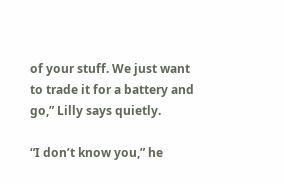of your stuff. We just want to trade it for a battery and go,” Lilly says quietly.

“I don’t know you,” he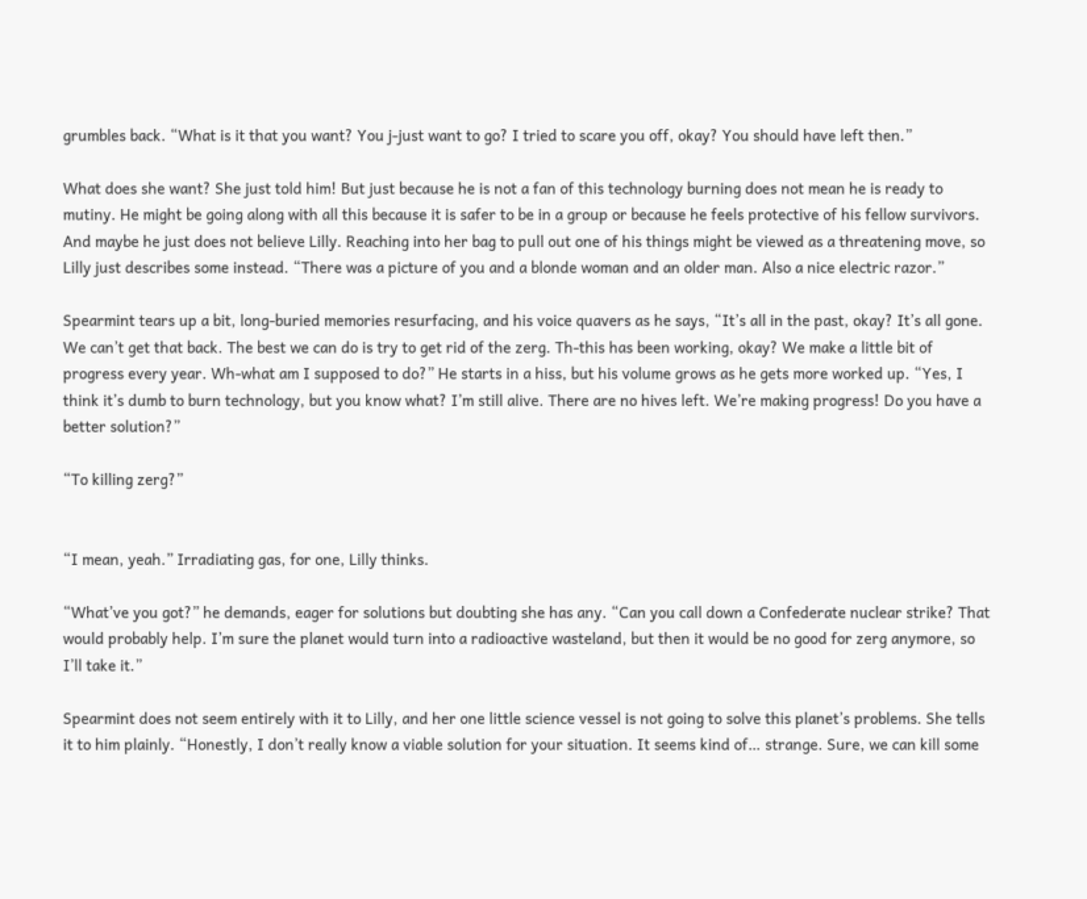grumbles back. “What is it that you want? You j-just want to go? I tried to scare you off, okay? You should have left then.”

What does she want? She just told him! But just because he is not a fan of this technology burning does not mean he is ready to mutiny. He might be going along with all this because it is safer to be in a group or because he feels protective of his fellow survivors. And maybe he just does not believe Lilly. Reaching into her bag to pull out one of his things might be viewed as a threatening move, so Lilly just describes some instead. “There was a picture of you and a blonde woman and an older man. Also a nice electric razor.”

Spearmint tears up a bit, long-buried memories resurfacing, and his voice quavers as he says, “It’s all in the past, okay? It’s all gone. We can’t get that back. The best we can do is try to get rid of the zerg. Th-this has been working, okay? We make a little bit of progress every year. Wh-what am I supposed to do?” He starts in a hiss, but his volume grows as he gets more worked up. “Yes, I think it’s dumb to burn technology, but you know what? I’m still alive. There are no hives left. We’re making progress! Do you have a better solution?”

“To killing zerg?”


“I mean, yeah.” Irradiating gas, for one, Lilly thinks.

“What’ve you got?” he demands, eager for solutions but doubting she has any. “Can you call down a Confederate nuclear strike? That would probably help. I’m sure the planet would turn into a radioactive wasteland, but then it would be no good for zerg anymore, so I’ll take it.”

Spearmint does not seem entirely with it to Lilly, and her one little science vessel is not going to solve this planet’s problems. She tells it to him plainly. “Honestly, I don’t really know a viable solution for your situation. It seems kind of… strange. Sure, we can kill some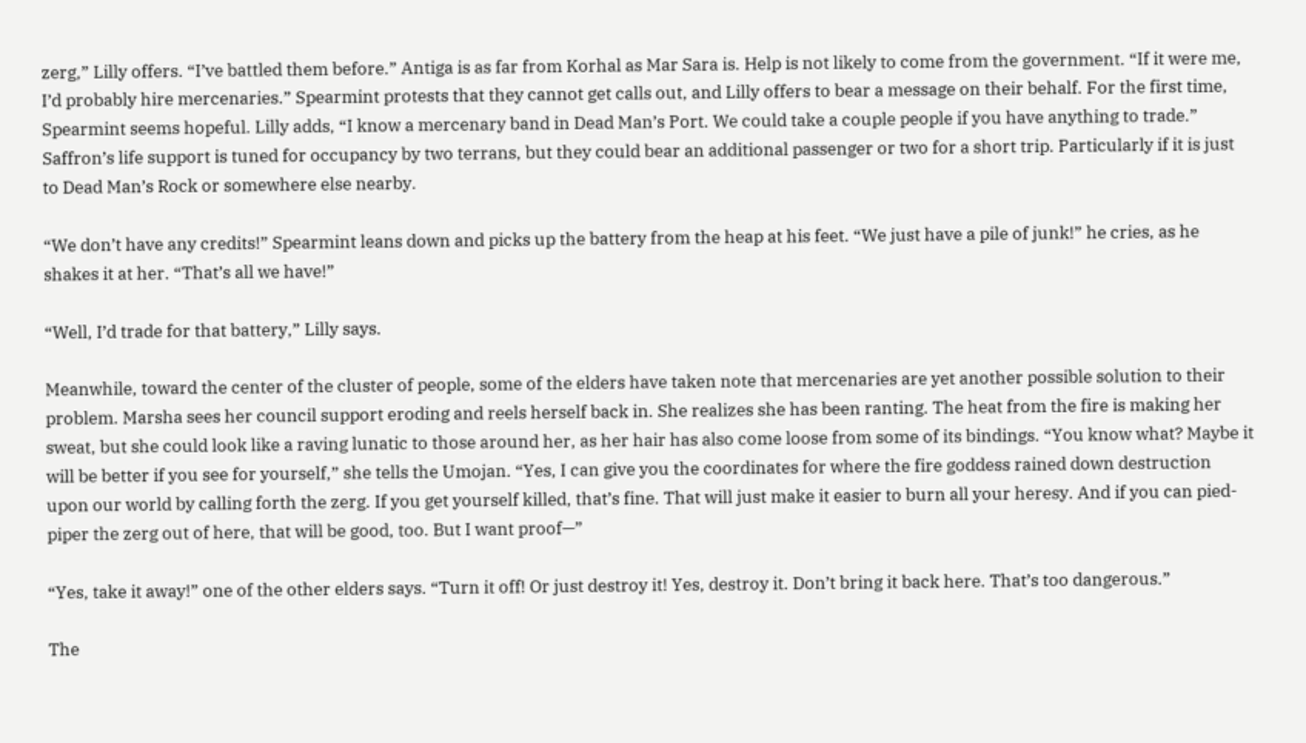zerg,” Lilly offers. “I’ve battled them before.” Antiga is as far from Korhal as Mar Sara is. Help is not likely to come from the government. “If it were me, I’d probably hire mercenaries.” Spearmint protests that they cannot get calls out, and Lilly offers to bear a message on their behalf. For the first time, Spearmint seems hopeful. Lilly adds, “I know a mercenary band in Dead Man’s Port. We could take a couple people if you have anything to trade.” Saffron’s life support is tuned for occupancy by two terrans, but they could bear an additional passenger or two for a short trip. Particularly if it is just to Dead Man’s Rock or somewhere else nearby.

“We don’t have any credits!” Spearmint leans down and picks up the battery from the heap at his feet. “We just have a pile of junk!” he cries, as he shakes it at her. “That’s all we have!”

“Well, I’d trade for that battery,” Lilly says.

Meanwhile, toward the center of the cluster of people, some of the elders have taken note that mercenaries are yet another possible solution to their problem. Marsha sees her council support eroding and reels herself back in. She realizes she has been ranting. The heat from the fire is making her sweat, but she could look like a raving lunatic to those around her, as her hair has also come loose from some of its bindings. “You know what? Maybe it will be better if you see for yourself,” she tells the Umojan. “Yes, I can give you the coordinates for where the fire goddess rained down destruction upon our world by calling forth the zerg. If you get yourself killed, that’s fine. That will just make it easier to burn all your heresy. And if you can pied-piper the zerg out of here, that will be good, too. But I want proof—”

“Yes, take it away!” one of the other elders says. “Turn it off! Or just destroy it! Yes, destroy it. Don’t bring it back here. That’s too dangerous.”

The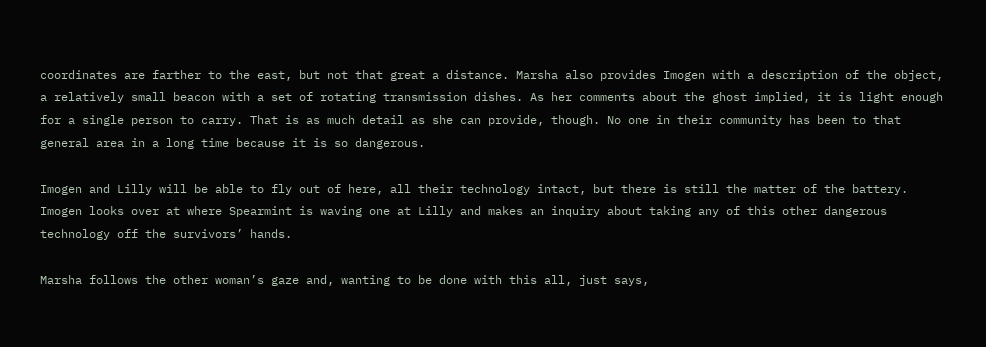coordinates are farther to the east, but not that great a distance. Marsha also provides Imogen with a description of the object, a relatively small beacon with a set of rotating transmission dishes. As her comments about the ghost implied, it is light enough for a single person to carry. That is as much detail as she can provide, though. No one in their community has been to that general area in a long time because it is so dangerous.

Imogen and Lilly will be able to fly out of here, all their technology intact, but there is still the matter of the battery. Imogen looks over at where Spearmint is waving one at Lilly and makes an inquiry about taking any of this other dangerous technology off the survivors’ hands.

Marsha follows the other woman’s gaze and, wanting to be done with this all, just says,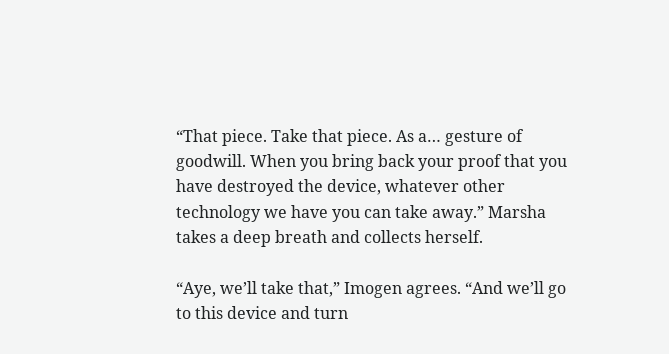“That piece. Take that piece. As a… gesture of goodwill. When you bring back your proof that you have destroyed the device, whatever other technology we have you can take away.” Marsha takes a deep breath and collects herself.

“Aye, we’ll take that,” Imogen agrees. “And we’ll go to this device and turn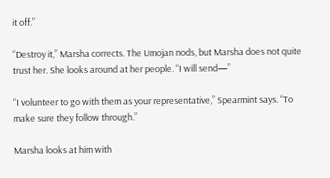it off.”

“Destroy it,” Marsha corrects. The Umojan nods, but Marsha does not quite trust her. She looks around at her people. “I will send—”

“I volunteer to go with them as your representative,” Spearmint says. “To make sure they follow through.”

Marsha looks at him with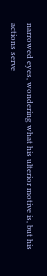narrowed eyes, wondering what his ulterior motive is, but his actions serve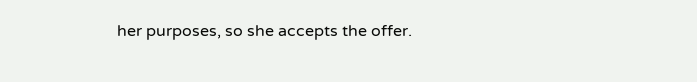her purposes, so she accepts the offer.